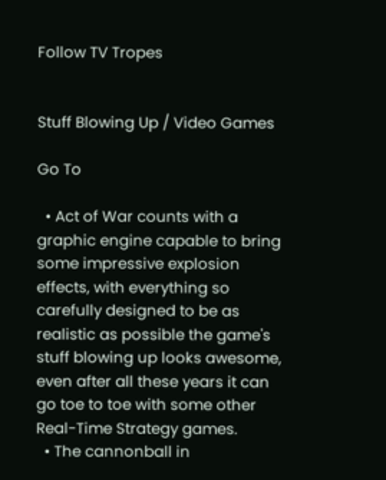Follow TV Tropes


Stuff Blowing Up / Video Games

Go To

  • Act of War counts with a graphic engine capable to bring some impressive explosion effects, with everything so carefully designed to be as realistic as possible the game's stuff blowing up looks awesome, even after all these years it can go toe to toe with some other Real-Time Strategy games.
  • The cannonball in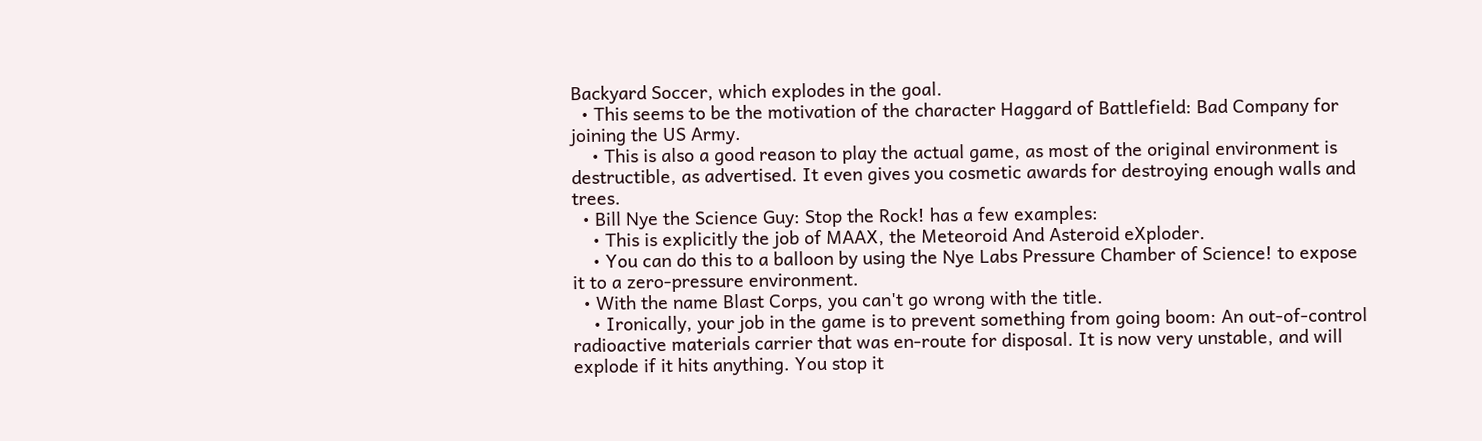Backyard Soccer, which explodes in the goal.
  • This seems to be the motivation of the character Haggard of Battlefield: Bad Company for joining the US Army.
    • This is also a good reason to play the actual game, as most of the original environment is destructible, as advertised. It even gives you cosmetic awards for destroying enough walls and trees.
  • Bill Nye the Science Guy: Stop the Rock! has a few examples:
    • This is explicitly the job of MAAX, the Meteoroid And Asteroid eXploder.
    • You can do this to a balloon by using the Nye Labs Pressure Chamber of Science! to expose it to a zero-pressure environment.
  • With the name Blast Corps, you can't go wrong with the title.
    • Ironically, your job in the game is to prevent something from going boom: An out-of-control radioactive materials carrier that was en-route for disposal. It is now very unstable, and will explode if it hits anything. You stop it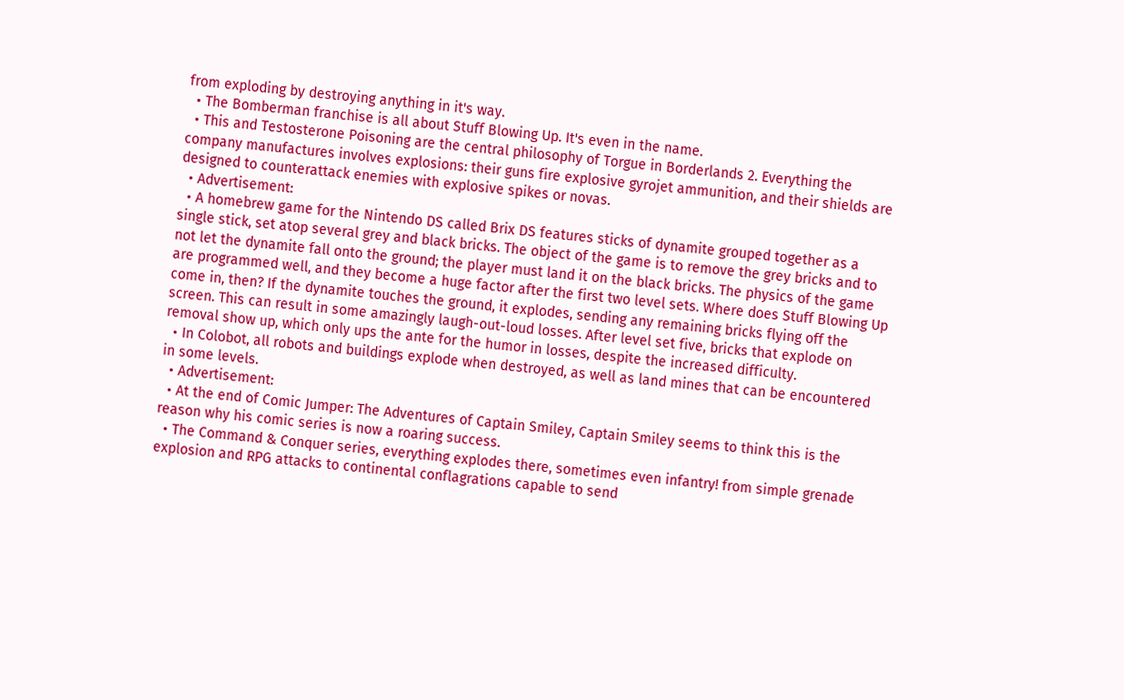from exploding by destroying anything in it's way.
  • The Bomberman franchise is all about Stuff Blowing Up. It's even in the name.
  • This and Testosterone Poisoning are the central philosophy of Torgue in Borderlands 2. Everything the company manufactures involves explosions: their guns fire explosive gyrojet ammunition, and their shields are designed to counterattack enemies with explosive spikes or novas.
  • Advertisement:
  • A homebrew game for the Nintendo DS called Brix DS features sticks of dynamite grouped together as a single stick, set atop several grey and black bricks. The object of the game is to remove the grey bricks and to not let the dynamite fall onto the ground; the player must land it on the black bricks. The physics of the game are programmed well, and they become a huge factor after the first two level sets. Where does Stuff Blowing Up come in, then? If the dynamite touches the ground, it explodes, sending any remaining bricks flying off the screen. This can result in some amazingly laugh-out-loud losses. After level set five, bricks that explode on removal show up, which only ups the ante for the humor in losses, despite the increased difficulty.
  • In Colobot, all robots and buildings explode when destroyed, as well as land mines that can be encountered in some levels.
  • Advertisement:
  • At the end of Comic Jumper: The Adventures of Captain Smiley, Captain Smiley seems to think this is the reason why his comic series is now a roaring success.
  • The Command & Conquer series, everything explodes there, sometimes even infantry! from simple grenade explosion and RPG attacks to continental conflagrations capable to send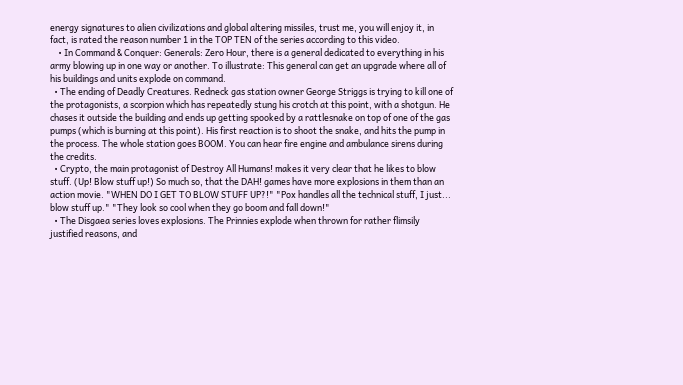energy signatures to alien civilizations and global altering missiles, trust me, you will enjoy it, in fact, is rated the reason number 1 in the TOP TEN of the series according to this video.
    • In Command & Conquer: Generals: Zero Hour, there is a general dedicated to everything in his army blowing up in one way or another. To illustrate: This general can get an upgrade where all of his buildings and units explode on command.
  • The ending of Deadly Creatures. Redneck gas station owner George Striggs is trying to kill one of the protagonists, a scorpion which has repeatedly stung his crotch at this point, with a shotgun. He chases it outside the building and ends up getting spooked by a rattlesnake on top of one of the gas pumps (which is burning at this point). His first reaction is to shoot the snake, and hits the pump in the process. The whole station goes BOOM. You can hear fire engine and ambulance sirens during the credits.
  • Crypto, the main protagonist of Destroy All Humans! makes it very clear that he likes to blow stuff. (Up! Blow stuff up!) So much so, that the DAH! games have more explosions in them than an action movie. "WHEN DO I GET TO BLOW STUFF UP?!" "Pox handles all the technical stuff, I just... blow stuff up." "They look so cool when they go boom and fall down!"
  • The Disgaea series loves explosions. The Prinnies explode when thrown for rather flimsily justified reasons, and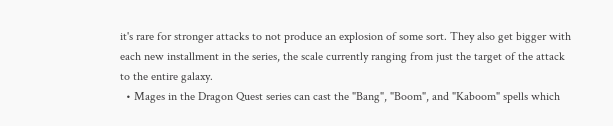it's rare for stronger attacks to not produce an explosion of some sort. They also get bigger with each new installment in the series, the scale currently ranging from just the target of the attack to the entire galaxy.
  • Mages in the Dragon Quest series can cast the "Bang", "Boom", and "Kaboom" spells which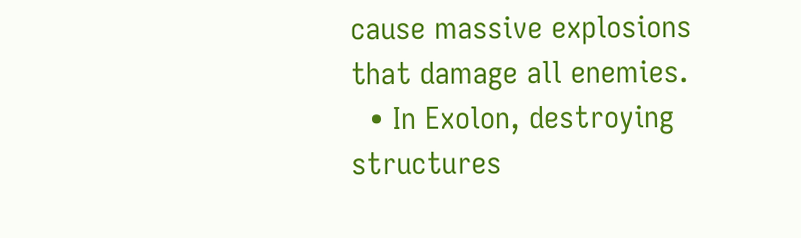cause massive explosions that damage all enemies.
  • In Exolon, destroying structures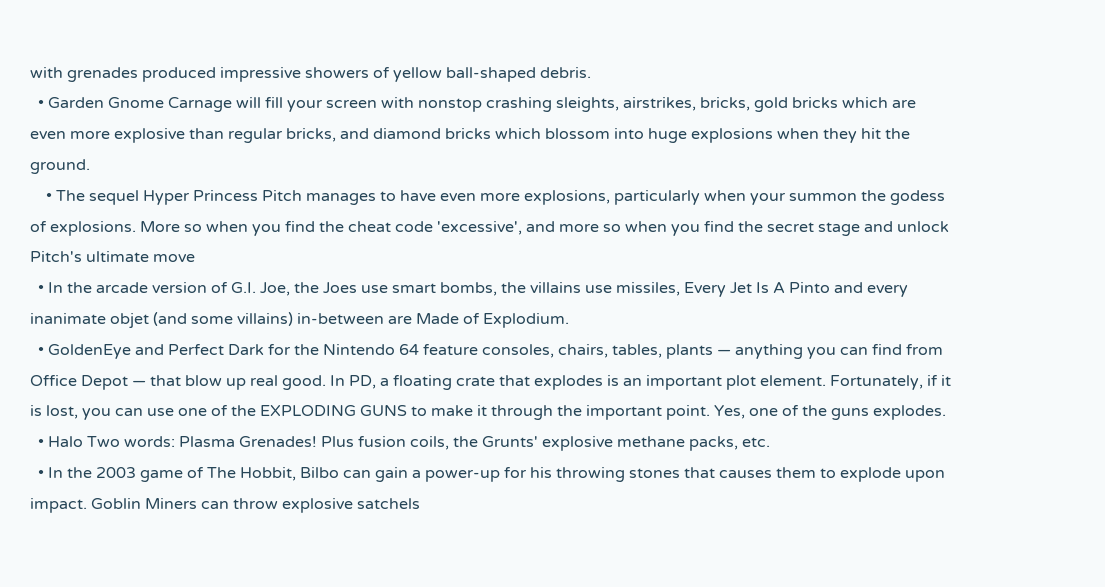with grenades produced impressive showers of yellow ball-shaped debris.
  • Garden Gnome Carnage will fill your screen with nonstop crashing sleights, airstrikes, bricks, gold bricks which are even more explosive than regular bricks, and diamond bricks which blossom into huge explosions when they hit the ground.
    • The sequel Hyper Princess Pitch manages to have even more explosions, particularly when your summon the godess of explosions. More so when you find the cheat code 'excessive', and more so when you find the secret stage and unlock Pitch's ultimate move
  • In the arcade version of G.I. Joe, the Joes use smart bombs, the villains use missiles, Every Jet Is A Pinto and every inanimate objet (and some villains) in-between are Made of Explodium.
  • GoldenEye and Perfect Dark for the Nintendo 64 feature consoles, chairs, tables, plants — anything you can find from Office Depot — that blow up real good. In PD, a floating crate that explodes is an important plot element. Fortunately, if it is lost, you can use one of the EXPLODING GUNS to make it through the important point. Yes, one of the guns explodes.
  • Halo Two words: Plasma Grenades! Plus fusion coils, the Grunts' explosive methane packs, etc.
  • In the 2003 game of The Hobbit, Bilbo can gain a power-up for his throwing stones that causes them to explode upon impact. Goblin Miners can throw explosive satchels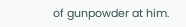of gunpowder at him.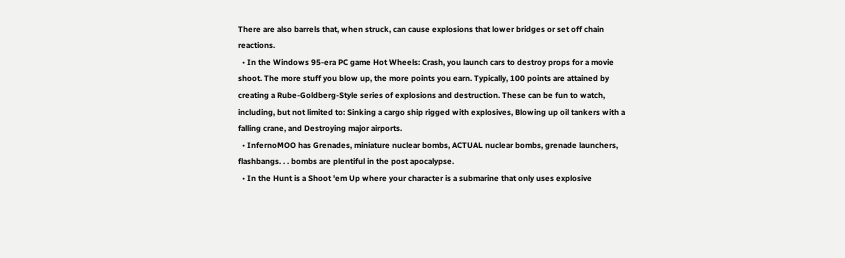There are also barrels that, when struck, can cause explosions that lower bridges or set off chain reactions.
  • In the Windows 95-era PC game Hot Wheels: Crash, you launch cars to destroy props for a movie shoot. The more stuff you blow up, the more points you earn. Typically, 100 points are attained by creating a Rube-Goldberg-Style series of explosions and destruction. These can be fun to watch, including, but not limited to: Sinking a cargo ship rigged with explosives, Blowing up oil tankers with a falling crane, and Destroying major airports.
  • InfernoMOO has Grenades, miniature nuclear bombs, ACTUAL nuclear bombs, grenade launchers, flashbangs. . . bombs are plentiful in the post apocalypse.
  • In the Hunt is a Shoot 'em Up where your character is a submarine that only uses explosive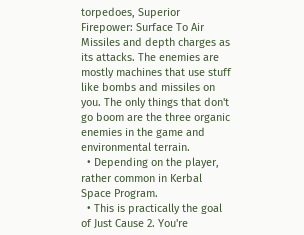torpedoes, Superior Firepower: Surface To Air Missiles and depth charges as its attacks. The enemies are mostly machines that use stuff like bombs and missiles on you. The only things that don't go boom are the three organic enemies in the game and environmental terrain.
  • Depending on the player, rather common in Kerbal Space Program.
  • This is practically the goal of Just Cause 2. You're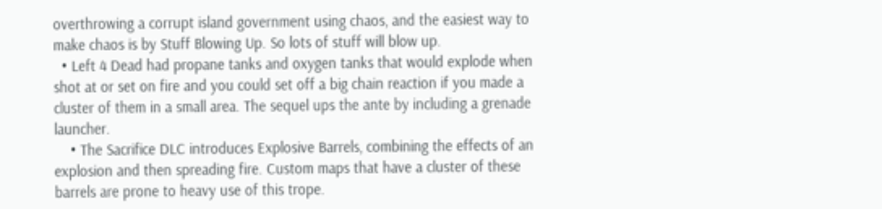overthrowing a corrupt island government using chaos, and the easiest way to make chaos is by Stuff Blowing Up. So lots of stuff will blow up.
  • Left 4 Dead had propane tanks and oxygen tanks that would explode when shot at or set on fire and you could set off a big chain reaction if you made a cluster of them in a small area. The sequel ups the ante by including a grenade launcher.
    • The Sacrifice DLC introduces Explosive Barrels, combining the effects of an explosion and then spreading fire. Custom maps that have a cluster of these barrels are prone to heavy use of this trope.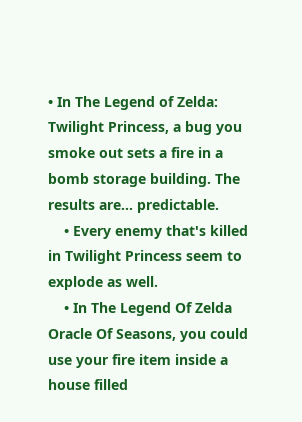• In The Legend of Zelda: Twilight Princess, a bug you smoke out sets a fire in a bomb storage building. The results are... predictable.
    • Every enemy that's killed in Twilight Princess seem to explode as well.
    • In The Legend Of Zelda Oracle Of Seasons, you could use your fire item inside a house filled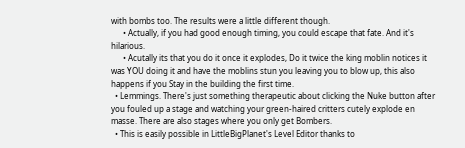with bombs too. The results were a little different though.
      • Actually, if you had good enough timing, you could escape that fate. And it's hilarious.
      • Acutally its that you do it once it explodes, Do it twice the king moblin notices it was YOU doing it and have the moblins stun you leaving you to blow up, this also happens if you Stay in the building the first time.
  • Lemmings. There's just something therapeutic about clicking the Nuke button after you fouled up a stage and watching your green-haired critters cutely explode en masse. There are also stages where you only get Bombers.
  • This is easily possible in LittleBigPlanet's Level Editor thanks to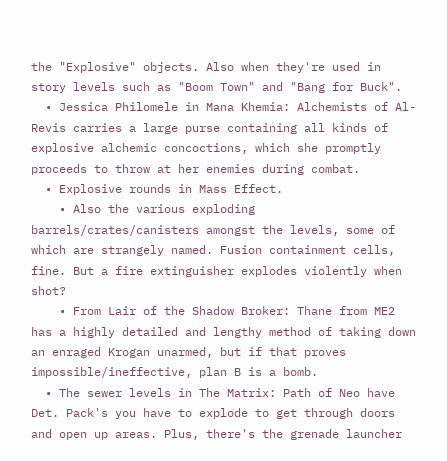the "Explosive" objects. Also when they're used in story levels such as "Boom Town" and "Bang for Buck".
  • Jessica Philomele in Mana Khemia: Alchemists of Al-Revis carries a large purse containing all kinds of explosive alchemic concoctions, which she promptly proceeds to throw at her enemies during combat.
  • Explosive rounds in Mass Effect.
    • Also the various exploding barrels/crates/canisters amongst the levels, some of which are strangely named. Fusion containment cells, fine. But a fire extinguisher explodes violently when shot?
    • From Lair of the Shadow Broker: Thane from ME2 has a highly detailed and lengthy method of taking down an enraged Krogan unarmed, but if that proves impossible/ineffective, plan B is a bomb.
  • The sewer levels in The Matrix: Path of Neo have Det. Pack's you have to explode to get through doors and open up areas. Plus, there's the grenade launcher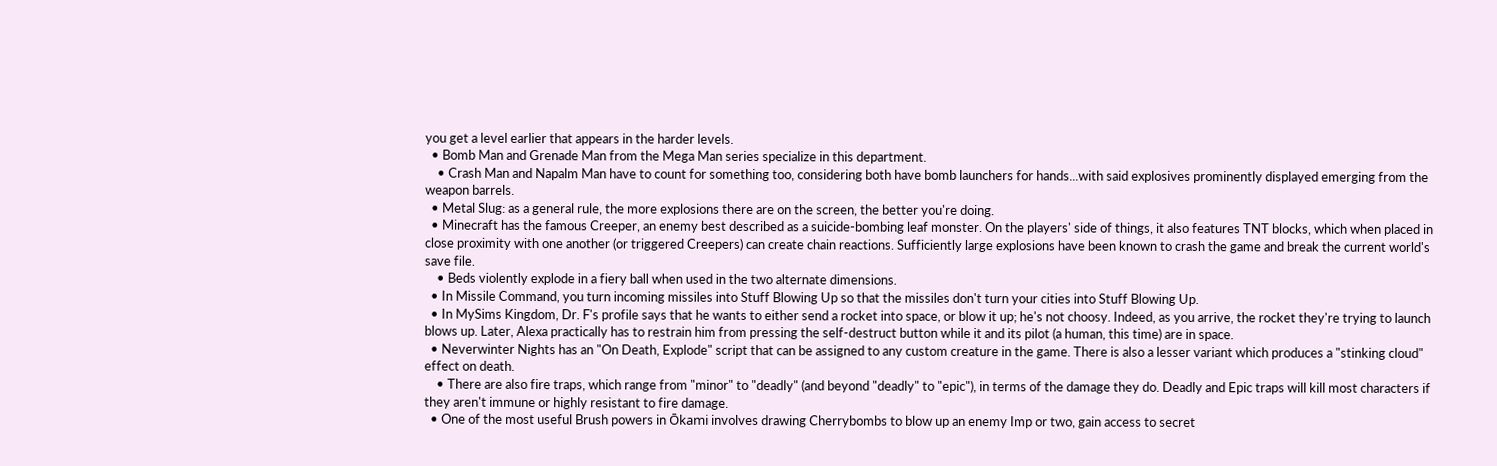you get a level earlier that appears in the harder levels.
  • Bomb Man and Grenade Man from the Mega Man series specialize in this department.
    • Crash Man and Napalm Man have to count for something too, considering both have bomb launchers for hands...with said explosives prominently displayed emerging from the weapon barrels.
  • Metal Slug: as a general rule, the more explosions there are on the screen, the better you're doing.
  • Minecraft has the famous Creeper, an enemy best described as a suicide-bombing leaf monster. On the players' side of things, it also features TNT blocks, which when placed in close proximity with one another (or triggered Creepers) can create chain reactions. Sufficiently large explosions have been known to crash the game and break the current world's save file.
    • Beds violently explode in a fiery ball when used in the two alternate dimensions.
  • In Missile Command, you turn incoming missiles into Stuff Blowing Up so that the missiles don't turn your cities into Stuff Blowing Up.
  • In MySims Kingdom, Dr. F's profile says that he wants to either send a rocket into space, or blow it up; he's not choosy. Indeed, as you arrive, the rocket they're trying to launch blows up. Later, Alexa practically has to restrain him from pressing the self-destruct button while it and its pilot (a human, this time) are in space.
  • Neverwinter Nights has an "On Death, Explode" script that can be assigned to any custom creature in the game. There is also a lesser variant which produces a "stinking cloud" effect on death.
    • There are also fire traps, which range from "minor" to "deadly" (and beyond "deadly" to "epic"), in terms of the damage they do. Deadly and Epic traps will kill most characters if they aren't immune or highly resistant to fire damage.
  • One of the most useful Brush powers in Ōkami involves drawing Cherrybombs to blow up an enemy Imp or two, gain access to secret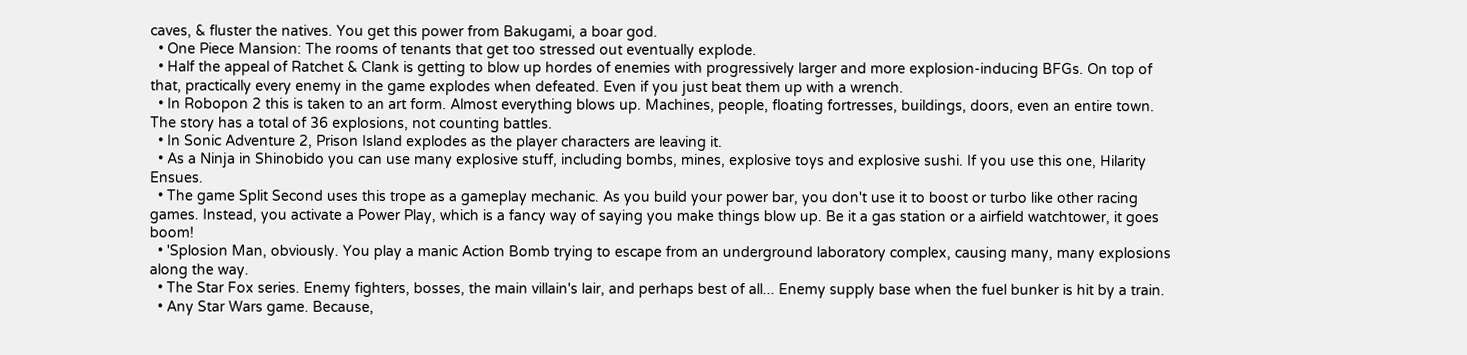caves, & fluster the natives. You get this power from Bakugami, a boar god.
  • One Piece Mansion: The rooms of tenants that get too stressed out eventually explode.
  • Half the appeal of Ratchet & Clank is getting to blow up hordes of enemies with progressively larger and more explosion-inducing BFGs. On top of that, practically every enemy in the game explodes when defeated. Even if you just beat them up with a wrench.
  • In Robopon 2 this is taken to an art form. Almost everything blows up. Machines, people, floating fortresses, buildings, doors, even an entire town. The story has a total of 36 explosions, not counting battles.
  • In Sonic Adventure 2, Prison Island explodes as the player characters are leaving it.
  • As a Ninja in Shinobido you can use many explosive stuff, including bombs, mines, explosive toys and explosive sushi. If you use this one, Hilarity Ensues.
  • The game Split Second uses this trope as a gameplay mechanic. As you build your power bar, you don't use it to boost or turbo like other racing games. Instead, you activate a Power Play, which is a fancy way of saying you make things blow up. Be it a gas station or a airfield watchtower, it goes boom!
  • 'Splosion Man, obviously. You play a manic Action Bomb trying to escape from an underground laboratory complex, causing many, many explosions along the way.
  • The Star Fox series. Enemy fighters, bosses, the main villain's lair, and perhaps best of all... Enemy supply base when the fuel bunker is hit by a train.
  • Any Star Wars game. Because,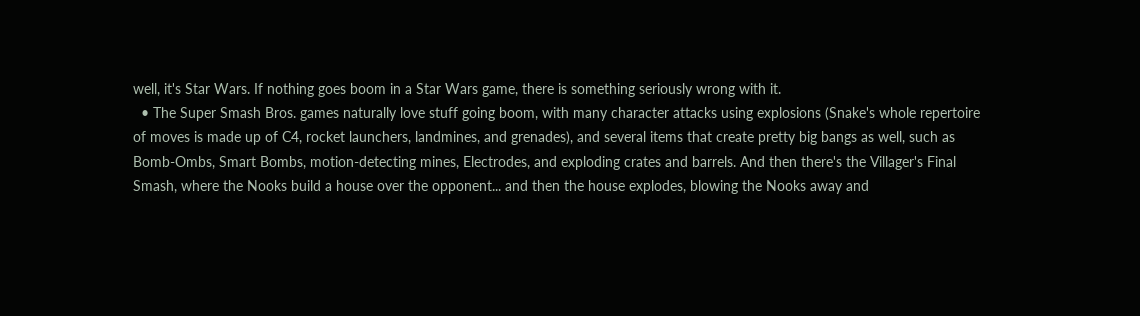well, it's Star Wars. If nothing goes boom in a Star Wars game, there is something seriously wrong with it.
  • The Super Smash Bros. games naturally love stuff going boom, with many character attacks using explosions (Snake's whole repertoire of moves is made up of C4, rocket launchers, landmines, and grenades), and several items that create pretty big bangs as well, such as Bomb-Ombs, Smart Bombs, motion-detecting mines, Electrodes, and exploding crates and barrels. And then there's the Villager's Final Smash, where the Nooks build a house over the opponent... and then the house explodes, blowing the Nooks away and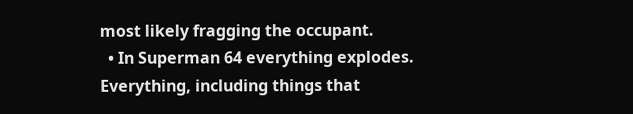most likely fragging the occupant.
  • In Superman 64 everything explodes. Everything, including things that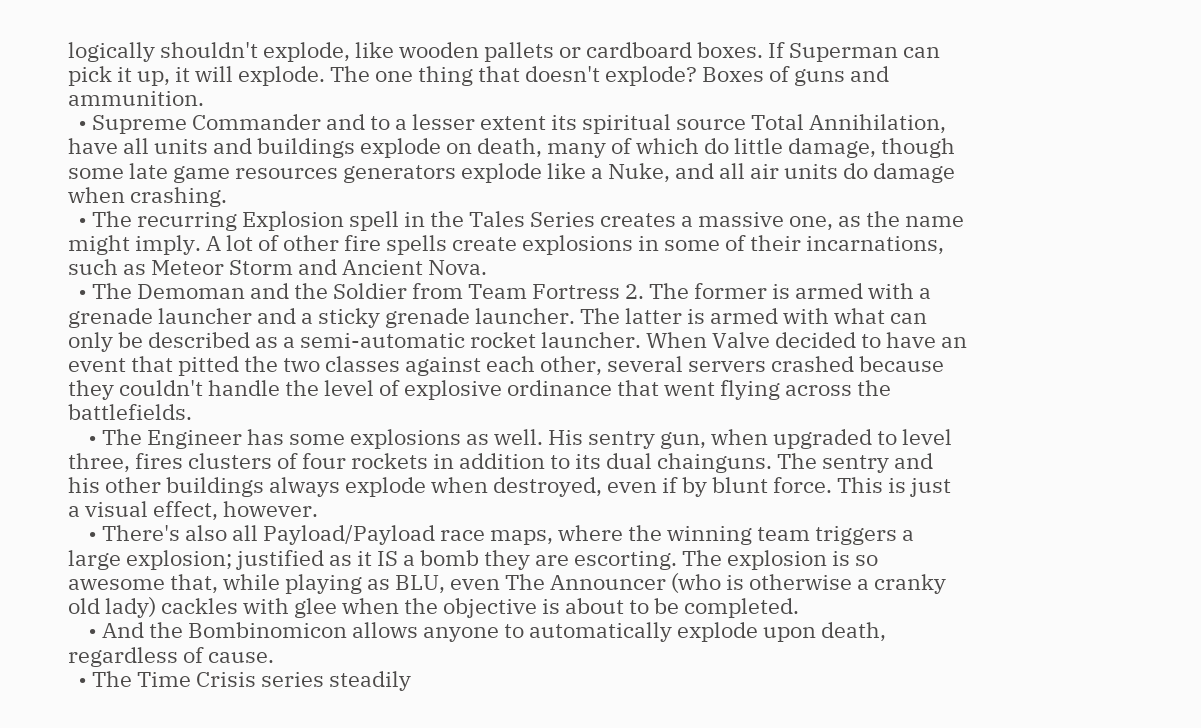logically shouldn't explode, like wooden pallets or cardboard boxes. If Superman can pick it up, it will explode. The one thing that doesn't explode? Boxes of guns and ammunition.
  • Supreme Commander and to a lesser extent its spiritual source Total Annihilation, have all units and buildings explode on death, many of which do little damage, though some late game resources generators explode like a Nuke, and all air units do damage when crashing.
  • The recurring Explosion spell in the Tales Series creates a massive one, as the name might imply. A lot of other fire spells create explosions in some of their incarnations, such as Meteor Storm and Ancient Nova.
  • The Demoman and the Soldier from Team Fortress 2. The former is armed with a grenade launcher and a sticky grenade launcher. The latter is armed with what can only be described as a semi-automatic rocket launcher. When Valve decided to have an event that pitted the two classes against each other, several servers crashed because they couldn't handle the level of explosive ordinance that went flying across the battlefields.
    • The Engineer has some explosions as well. His sentry gun, when upgraded to level three, fires clusters of four rockets in addition to its dual chainguns. The sentry and his other buildings always explode when destroyed, even if by blunt force. This is just a visual effect, however.
    • There's also all Payload/Payload race maps, where the winning team triggers a large explosion; justified as it IS a bomb they are escorting. The explosion is so awesome that, while playing as BLU, even The Announcer (who is otherwise a cranky old lady) cackles with glee when the objective is about to be completed.
    • And the Bombinomicon allows anyone to automatically explode upon death, regardless of cause.
  • The Time Crisis series steadily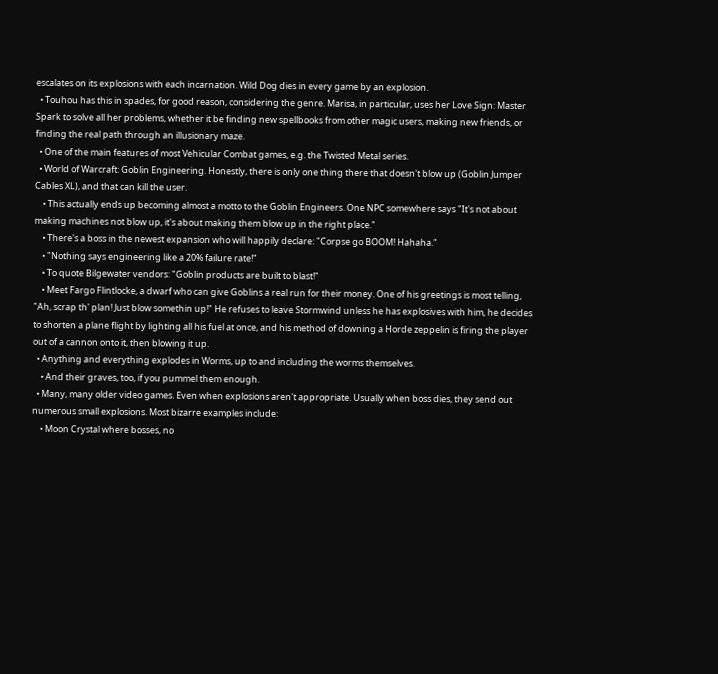escalates on its explosions with each incarnation. Wild Dog dies in every game by an explosion.
  • Touhou has this in spades, for good reason, considering the genre. Marisa, in particular, uses her Love Sign: Master Spark to solve all her problems, whether it be finding new spellbooks from other magic users, making new friends, or finding the real path through an illusionary maze.
  • One of the main features of most Vehicular Combat games, e.g. the Twisted Metal series.
  • World of Warcraft: Goblin Engineering. Honestly, there is only one thing there that doesn't blow up (Goblin Jumper Cables XL), and that can kill the user.
    • This actually ends up becoming almost a motto to the Goblin Engineers. One NPC somewhere says "It's not about making machines not blow up, it's about making them blow up in the right place."
    • There's a boss in the newest expansion who will happily declare: "Corpse go BOOM! Hahaha."
    • "Nothing says engineering like a 20% failure rate!"
    • To quote Bilgewater vendors: "Goblin products are built to blast!"
    • Meet Fargo Flintlocke, a dwarf who can give Goblins a real run for their money. One of his greetings is most telling, "Ah, scrap th' plan! Just blow somethin up!" He refuses to leave Stormwind unless he has explosives with him, he decides to shorten a plane flight by lighting all his fuel at once, and his method of downing a Horde zeppelin is firing the player out of a cannon onto it, then blowing it up.
  • Anything and everything explodes in Worms, up to and including the worms themselves.
    • And their graves, too, if you pummel them enough.
  • Many, many older video games. Even when explosions aren't appropriate. Usually when boss dies, they send out numerous small explosions. Most bizarre examples include:
    • Moon Crystal where bosses, no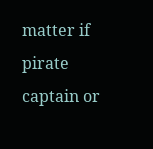matter if pirate captain or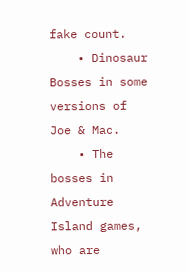fake count.
    • Dinosaur Bosses in some versions of Joe & Mac.
    • The bosses in Adventure Island games, who are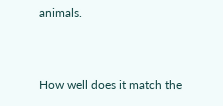animals.


How well does it match the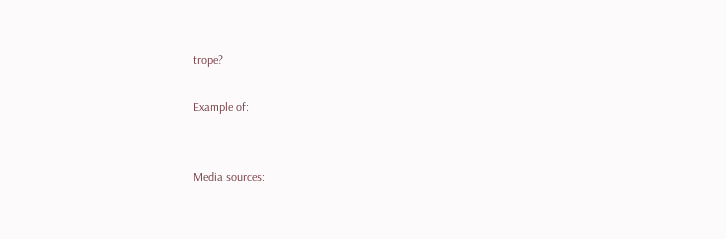trope?

Example of:


Media sources: